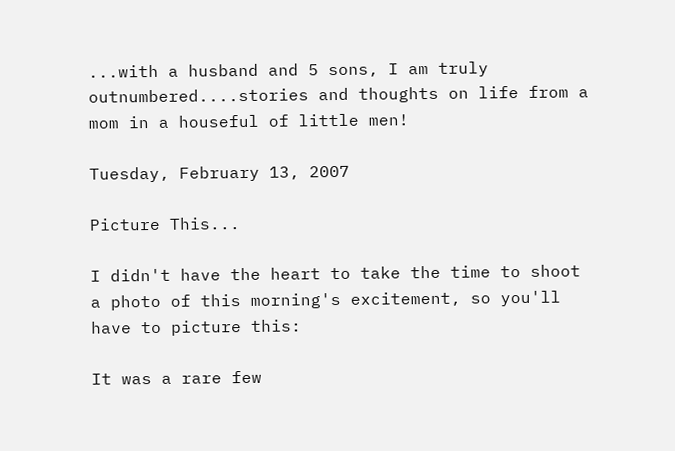...with a husband and 5 sons, I am truly outnumbered....stories and thoughts on life from a mom in a houseful of little men!

Tuesday, February 13, 2007

Picture This...

I didn't have the heart to take the time to shoot a photo of this morning's excitement, so you'll have to picture this:

It was a rare few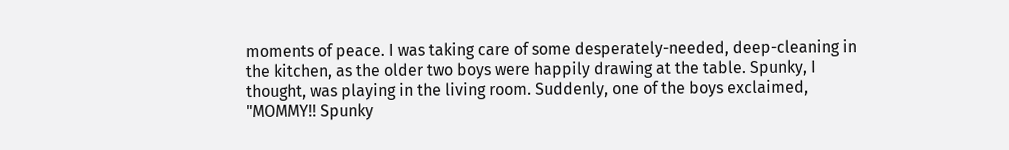moments of peace. I was taking care of some desperately-needed, deep-cleaning in the kitchen, as the older two boys were happily drawing at the table. Spunky, I thought, was playing in the living room. Suddenly, one of the boys exclaimed, "MOMMY!! Spunky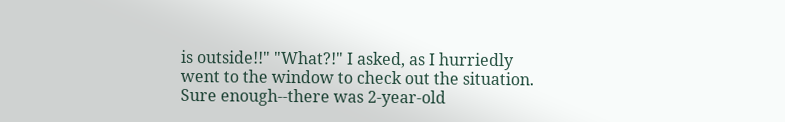is outside!!" "What?!" I asked, as I hurriedly went to the window to check out the situation. Sure enough--there was 2-year-old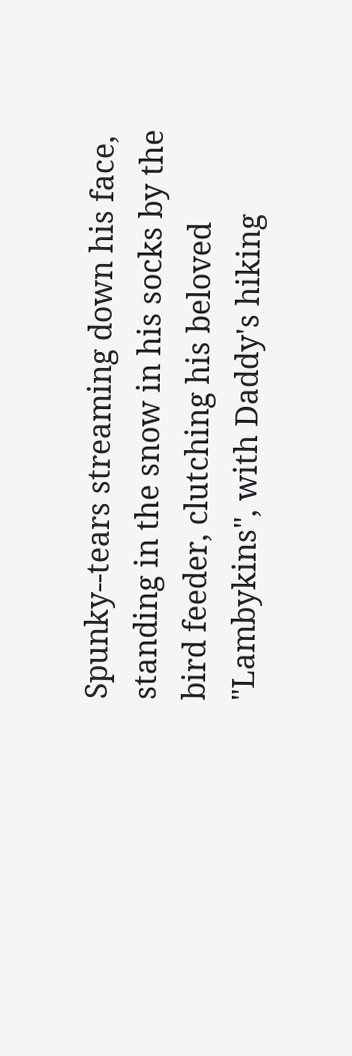Spunky--tears streaming down his face, standing in the snow in his socks by the bird feeder, clutching his beloved "Lambykins", with Daddy's hiking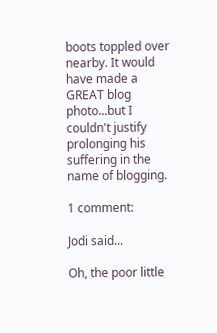boots toppled over nearby. It would have made a GREAT blog photo...but I couldn't justify prolonging his suffering in the name of blogging.

1 comment:

Jodi said...

Oh, the poor little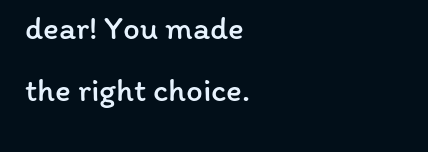dear! You made the right choice.